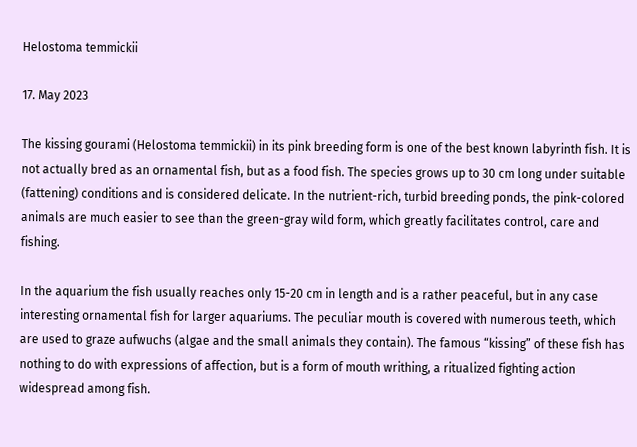Helostoma temmickii

17. May 2023

The kissing gourami (Helostoma temmickii) in its pink breeding form is one of the best known labyrinth fish. It is not actually bred as an ornamental fish, but as a food fish. The species grows up to 30 cm long under suitable (fattening) conditions and is considered delicate. In the nutrient-rich, turbid breeding ponds, the pink-colored animals are much easier to see than the green-gray wild form, which greatly facilitates control, care and fishing.

In the aquarium the fish usually reaches only 15-20 cm in length and is a rather peaceful, but in any case interesting ornamental fish for larger aquariums. The peculiar mouth is covered with numerous teeth, which are used to graze aufwuchs (algae and the small animals they contain). The famous “kissing” of these fish has nothing to do with expressions of affection, but is a form of mouth writhing, a ritualized fighting action widespread among fish.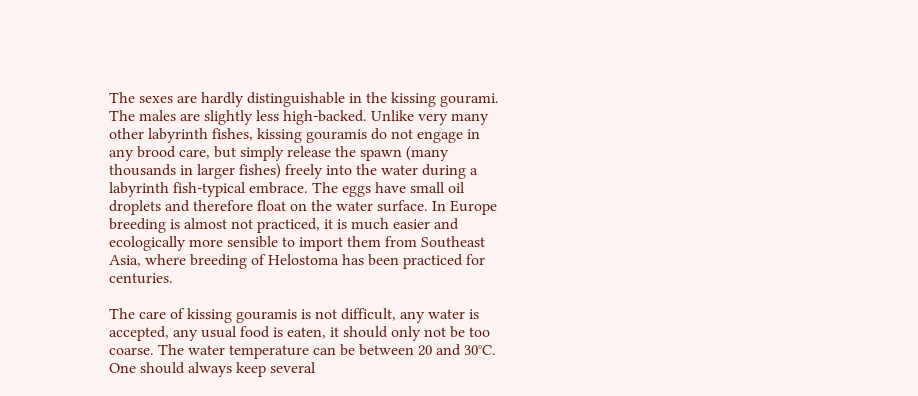The sexes are hardly distinguishable in the kissing gourami. The males are slightly less high-backed. Unlike very many other labyrinth fishes, kissing gouramis do not engage in any brood care, but simply release the spawn (many thousands in larger fishes) freely into the water during a labyrinth fish-typical embrace. The eggs have small oil droplets and therefore float on the water surface. In Europe breeding is almost not practiced, it is much easier and ecologically more sensible to import them from Southeast Asia, where breeding of Helostoma has been practiced for centuries.

The care of kissing gouramis is not difficult, any water is accepted, any usual food is eaten, it should only not be too coarse. The water temperature can be between 20 and 30°C. One should always keep several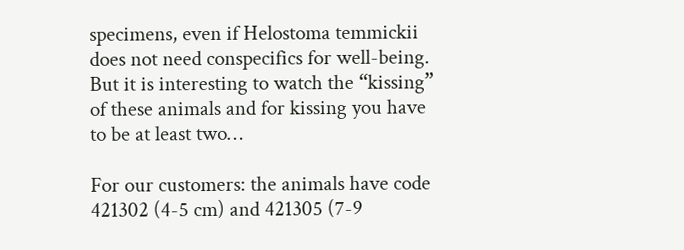specimens, even if Helostoma temmickii does not need conspecifics for well-being. But it is interesting to watch the “kissing” of these animals and for kissing you have to be at least two…

For our customers: the animals have code 421302 (4-5 cm) and 421305 (7-9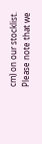cm) on our stocklist. Please note that we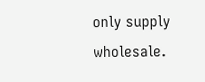only supply wholesale.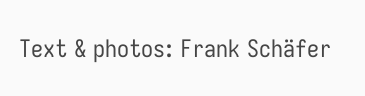Text & photos: Frank Schäfer